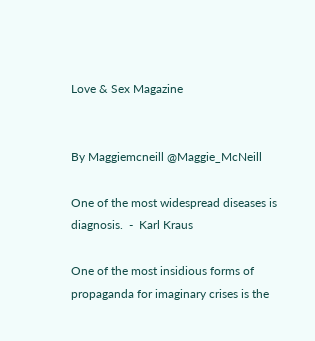Love & Sex Magazine


By Maggiemcneill @Maggie_McNeill

One of the most widespread diseases is diagnosis.  -  Karl Kraus

One of the most insidious forms of propaganda for imaginary crises is the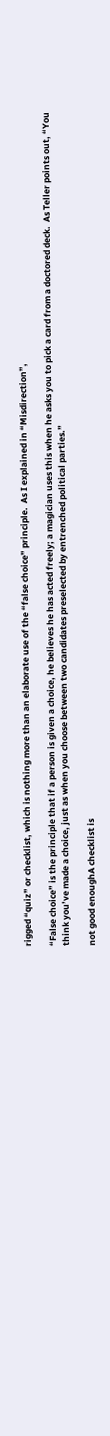rigged “quiz” or checklist, which is nothing more than an elaborate use of the “false choice” principle.  As I explained in “Misdirection”,

“False choice” is the principle that if a person is given a choice, he believes he has acted freely; a magician uses this when he asks you to pick a card from a doctored deck.  As Teller points out, “You think you’ve made a choice, just as when you choose between two candidates preselected by entrenched political parties.”

not good enoughA checklist is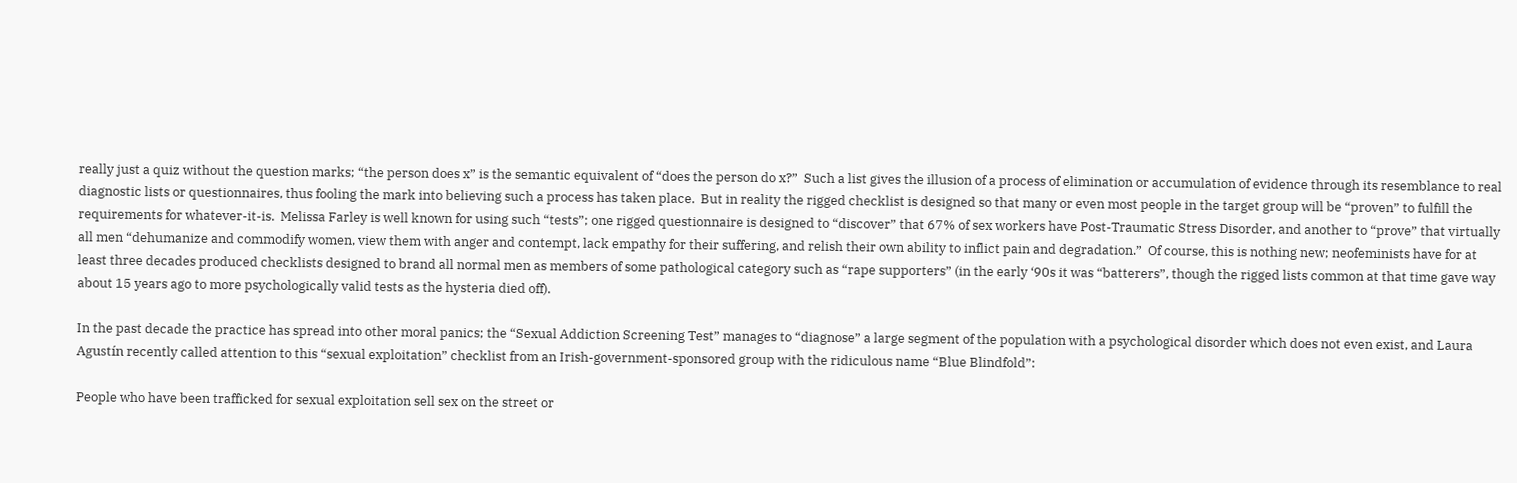really just a quiz without the question marks; “the person does x” is the semantic equivalent of “does the person do x?”  Such a list gives the illusion of a process of elimination or accumulation of evidence through its resemblance to real diagnostic lists or questionnaires, thus fooling the mark into believing such a process has taken place.  But in reality the rigged checklist is designed so that many or even most people in the target group will be “proven” to fulfill the requirements for whatever-it-is.  Melissa Farley is well known for using such “tests”; one rigged questionnaire is designed to “discover” that 67% of sex workers have Post-Traumatic Stress Disorder, and another to “prove” that virtually all men “dehumanize and commodify women, view them with anger and contempt, lack empathy for their suffering, and relish their own ability to inflict pain and degradation.”  Of course, this is nothing new; neofeminists have for at least three decades produced checklists designed to brand all normal men as members of some pathological category such as “rape supporters” (in the early ‘90s it was “batterers”, though the rigged lists common at that time gave way about 15 years ago to more psychologically valid tests as the hysteria died off).

In the past decade the practice has spread into other moral panics; the “Sexual Addiction Screening Test” manages to “diagnose” a large segment of the population with a psychological disorder which does not even exist, and Laura Agustín recently called attention to this “sexual exploitation” checklist from an Irish-government-sponsored group with the ridiculous name “Blue Blindfold”:

People who have been trafficked for sexual exploitation sell sex on the street or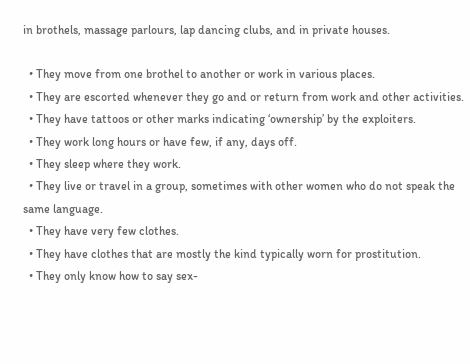in brothels, massage parlours, lap dancing clubs, and in private houses.

  • They move from one brothel to another or work in various places.
  • They are escorted whenever they go and or return from work and other activities.
  • They have tattoos or other marks indicating ‘ownership’ by the exploiters.
  • They work long hours or have few, if any, days off.
  • They sleep where they work.
  • They live or travel in a group, sometimes with other women who do not speak the same language.
  • They have very few clothes.
  • They have clothes that are mostly the kind typically worn for prostitution.
  • They only know how to say sex-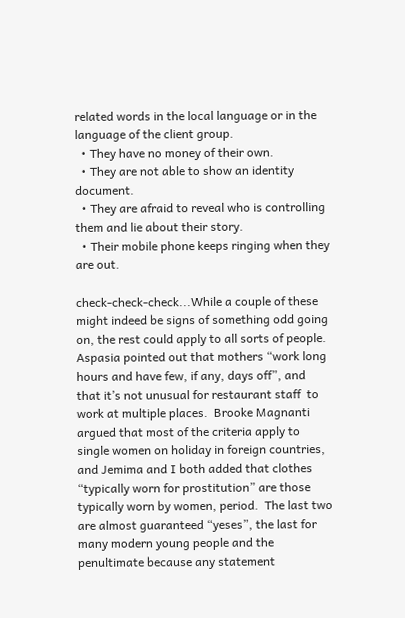related words in the local language or in the language of the client group.
  • They have no money of their own.
  • They are not able to show an identity document.
  • They are afraid to reveal who is controlling them and lie about their story.
  • Their mobile phone keeps ringing when they are out.

check-check-check...While a couple of these might indeed be signs of something odd going on, the rest could apply to all sorts of people.  Aspasia pointed out that mothers “work long hours and have few, if any, days off”, and that it’s not unusual for restaurant staff  to work at multiple places.  Brooke Magnanti argued that most of the criteria apply to single women on holiday in foreign countries, and Jemima and I both added that clothes “typically worn for prostitution” are those typically worn by women, period.  The last two are almost guaranteed “yeses”, the last for many modern young people and the penultimate because any statement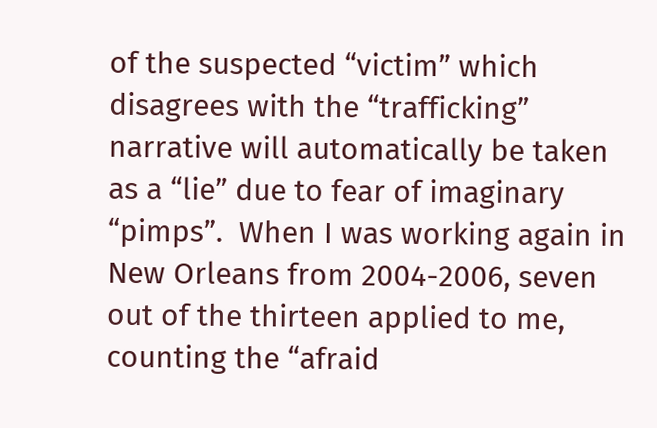of the suspected “victim” which disagrees with the “trafficking” narrative will automatically be taken as a “lie” due to fear of imaginary “pimps”.  When I was working again in New Orleans from 2004-2006, seven out of the thirteen applied to me, counting the “afraid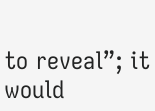to reveal”; it would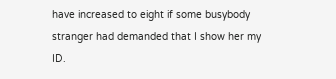have increased to eight if some busybody stranger had demanded that I show her my ID.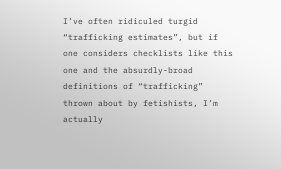I’ve often ridiculed turgid “trafficking estimates”, but if one considers checklists like this one and the absurdly-broad definitions of “trafficking” thrown about by fetishists, I’m actually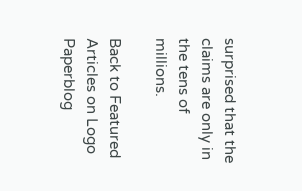surprised that the claims are only in the tens of millions.

Back to Featured Articles on Logo Paperblog